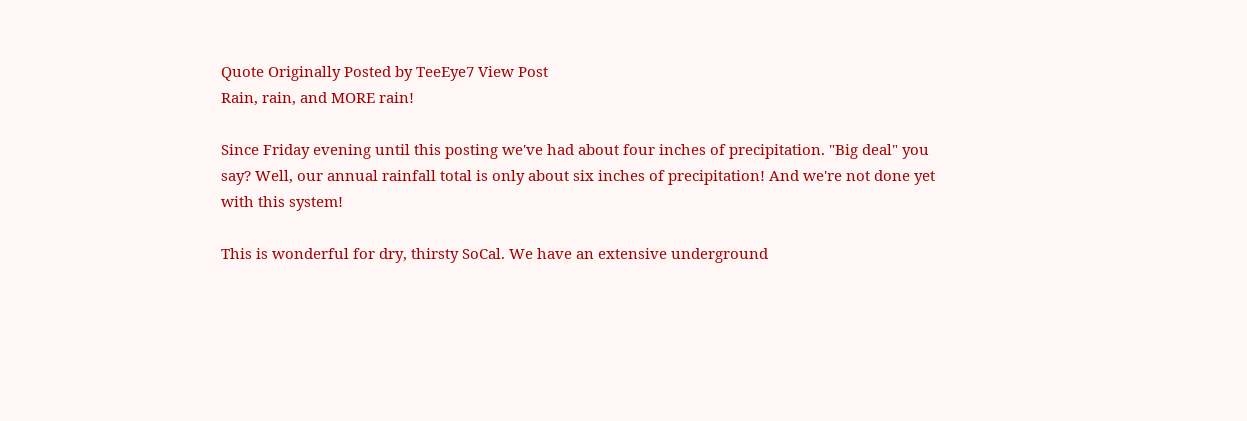Quote Originally Posted by TeeEye7 View Post
Rain, rain, and MORE rain!

Since Friday evening until this posting we've had about four inches of precipitation. "Big deal" you say? Well, our annual rainfall total is only about six inches of precipitation! And we're not done yet with this system!

This is wonderful for dry, thirsty SoCal. We have an extensive underground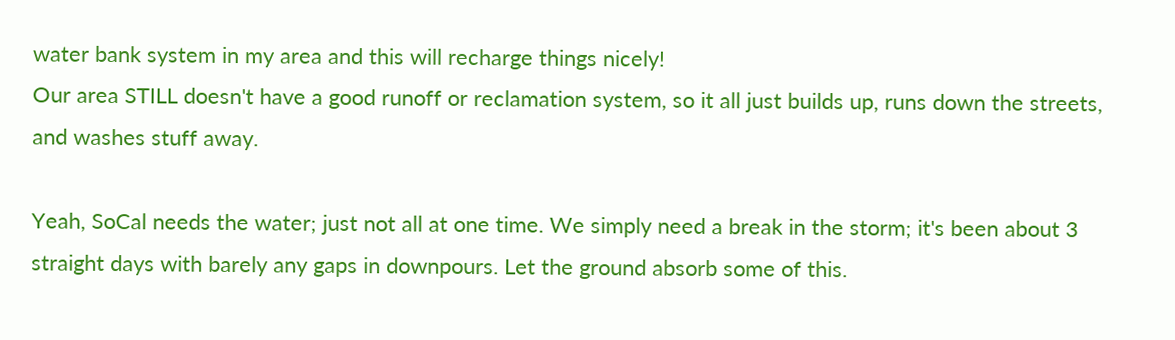water bank system in my area and this will recharge things nicely!
Our area STILL doesn't have a good runoff or reclamation system, so it all just builds up, runs down the streets, and washes stuff away.

Yeah, SoCal needs the water; just not all at one time. We simply need a break in the storm; it's been about 3 straight days with barely any gaps in downpours. Let the ground absorb some of this.